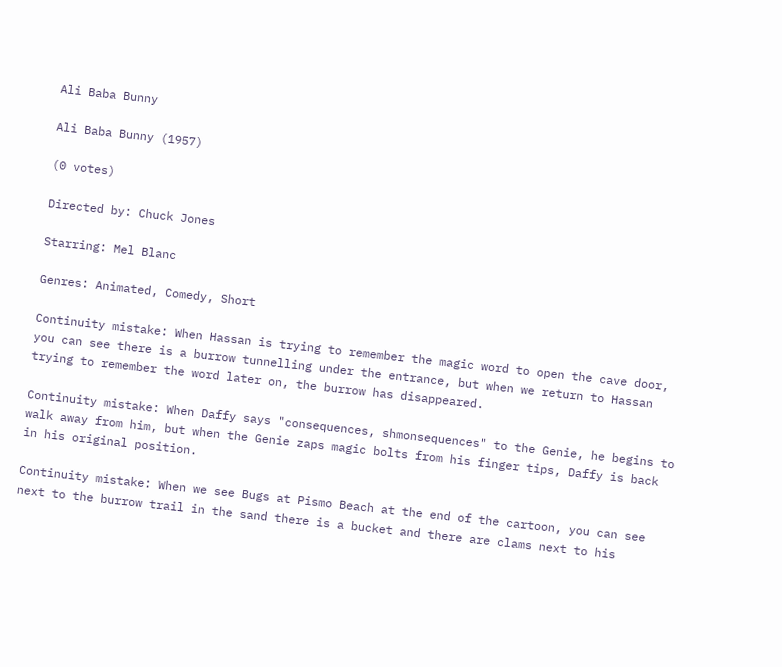Ali Baba Bunny

Ali Baba Bunny (1957)

(0 votes)

Directed by: Chuck Jones

Starring: Mel Blanc

Genres: Animated, Comedy, Short

Continuity mistake: When Hassan is trying to remember the magic word to open the cave door, you can see there is a burrow tunnelling under the entrance, but when we return to Hassan trying to remember the word later on, the burrow has disappeared.

Continuity mistake: When Daffy says "consequences, shmonsequences" to the Genie, he begins to walk away from him, but when the Genie zaps magic bolts from his finger tips, Daffy is back in his original position.

Continuity mistake: When we see Bugs at Pismo Beach at the end of the cartoon, you can see next to the burrow trail in the sand there is a bucket and there are clams next to his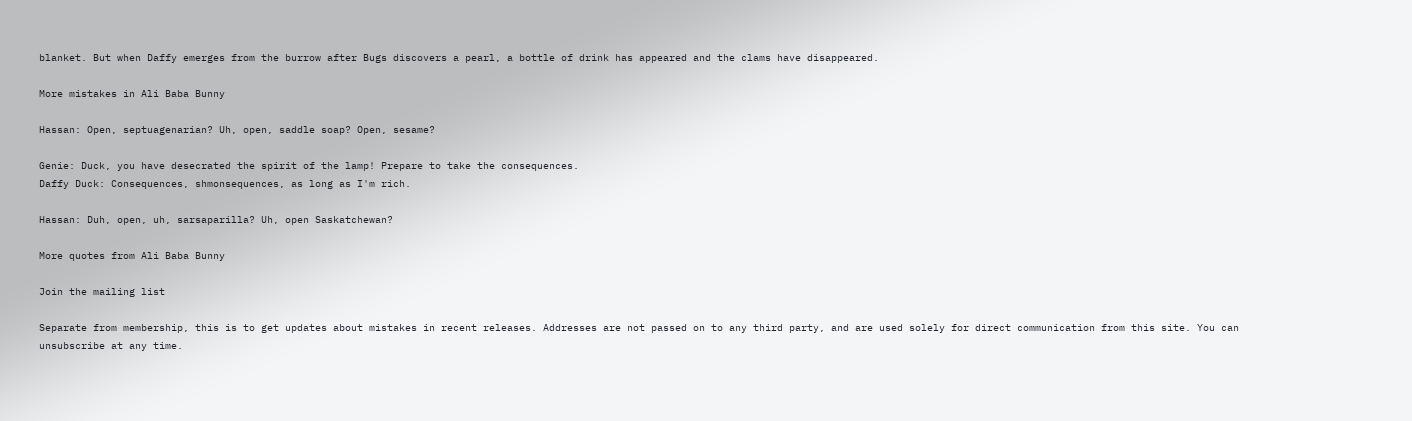blanket. But when Daffy emerges from the burrow after Bugs discovers a pearl, a bottle of drink has appeared and the clams have disappeared.

More mistakes in Ali Baba Bunny

Hassan: Open, septuagenarian? Uh, open, saddle soap? Open, sesame?

Genie: Duck, you have desecrated the spirit of the lamp! Prepare to take the consequences.
Daffy Duck: Consequences, shmonsequences, as long as I'm rich.

Hassan: Duh, open, uh, sarsaparilla? Uh, open Saskatchewan?

More quotes from Ali Baba Bunny

Join the mailing list

Separate from membership, this is to get updates about mistakes in recent releases. Addresses are not passed on to any third party, and are used solely for direct communication from this site. You can unsubscribe at any time.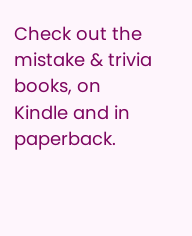Check out the mistake & trivia books, on Kindle and in paperback.